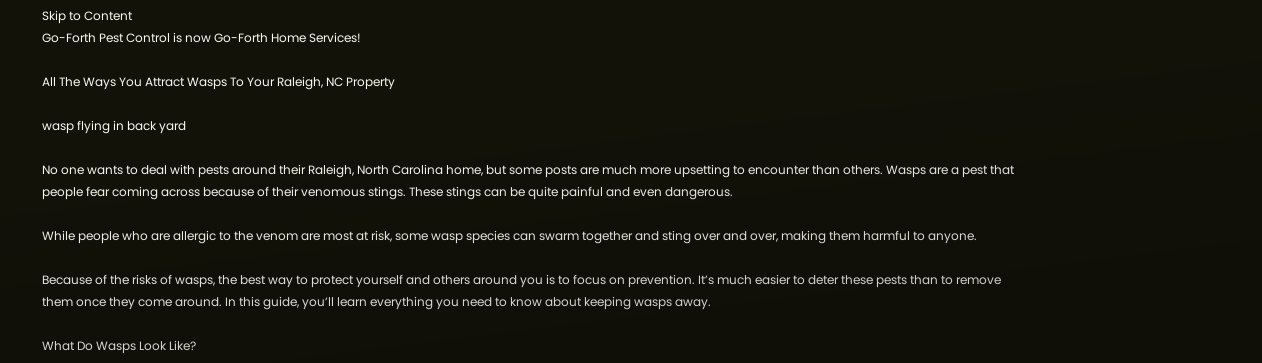Skip to Content
Go-Forth Pest Control is now Go-Forth Home Services!

All The Ways You Attract Wasps To Your Raleigh, NC Property

wasp flying in back yard

No one wants to deal with pests around their Raleigh, North Carolina home, but some posts are much more upsetting to encounter than others. Wasps are a pest that people fear coming across because of their venomous stings. These stings can be quite painful and even dangerous.

While people who are allergic to the venom are most at risk, some wasp species can swarm together and sting over and over, making them harmful to anyone.

Because of the risks of wasps, the best way to protect yourself and others around you is to focus on prevention. It’s much easier to deter these pests than to remove them once they come around. In this guide, you’ll learn everything you need to know about keeping wasps away.

What Do Wasps Look Like?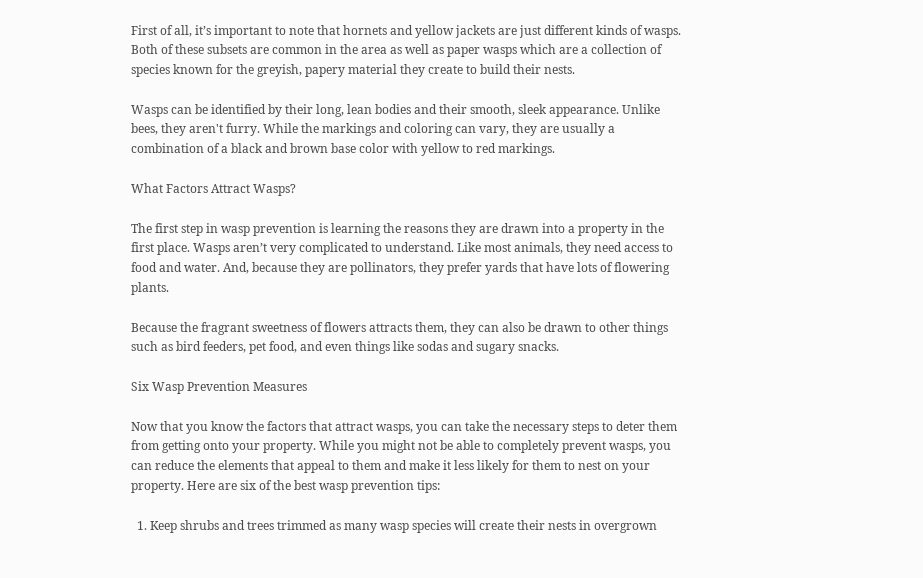First of all, it’s important to note that hornets and yellow jackets are just different kinds of wasps. Both of these subsets are common in the area as well as paper wasps which are a collection of species known for the greyish, papery material they create to build their nests.

Wasps can be identified by their long, lean bodies and their smooth, sleek appearance. Unlike bees, they aren't furry. While the markings and coloring can vary, they are usually a combination of a black and brown base color with yellow to red markings.

What Factors Attract Wasps?

The first step in wasp prevention is learning the reasons they are drawn into a property in the first place. Wasps aren’t very complicated to understand. Like most animals, they need access to food and water. And, because they are pollinators, they prefer yards that have lots of flowering plants.

Because the fragrant sweetness of flowers attracts them, they can also be drawn to other things such as bird feeders, pet food, and even things like sodas and sugary snacks.

Six Wasp Prevention Measures

Now that you know the factors that attract wasps, you can take the necessary steps to deter them from getting onto your property. While you might not be able to completely prevent wasps, you can reduce the elements that appeal to them and make it less likely for them to nest on your property. Here are six of the best wasp prevention tips:

  1. Keep shrubs and trees trimmed as many wasp species will create their nests in overgrown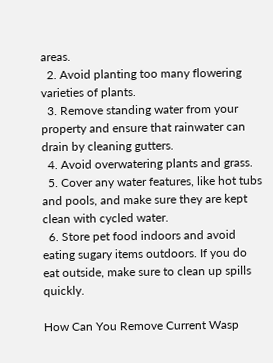areas.
  2. Avoid planting too many flowering varieties of plants.
  3. Remove standing water from your property and ensure that rainwater can drain by cleaning gutters.
  4. Avoid overwatering plants and grass.
  5. Cover any water features, like hot tubs and pools, and make sure they are kept clean with cycled water.
  6. Store pet food indoors and avoid eating sugary items outdoors. If you do eat outside, make sure to clean up spills quickly.

How Can You Remove Current Wasp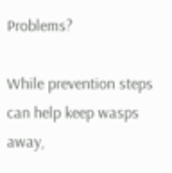Problems?

While prevention steps can help keep wasps away,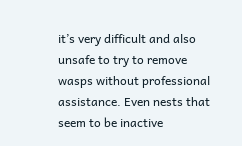it’s very difficult and also unsafe to try to remove wasps without professional assistance. Even nests that seem to be inactive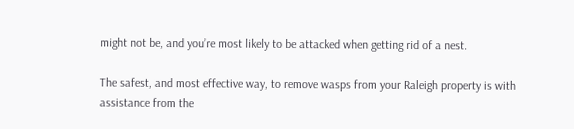might not be, and you’re most likely to be attacked when getting rid of a nest.

The safest, and most effective way, to remove wasps from your Raleigh property is with assistance from the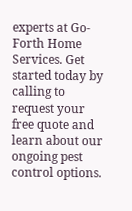experts at Go-Forth Home Services. Get started today by calling to request your free quote and learn about our ongoing pest control options.